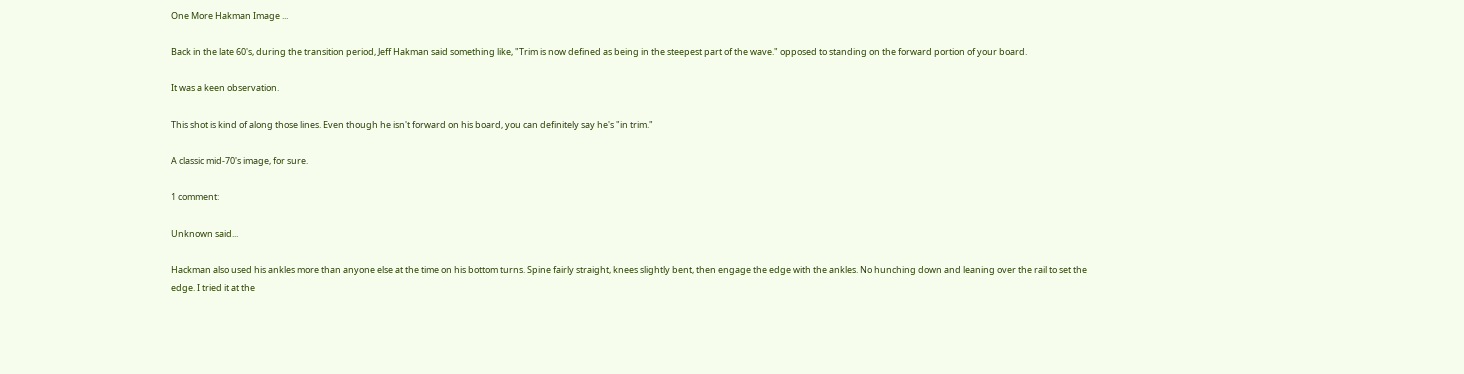One More Hakman Image ...

Back in the late 60's, during the transition period, Jeff Hakman said something like, "Trim is now defined as being in the steepest part of the wave." opposed to standing on the forward portion of your board.

It was a keen observation.

This shot is kind of along those lines. Even though he isn't forward on his board, you can definitely say he's "in trim."

A classic mid-70's image, for sure.

1 comment:

Unknown said...

Hackman also used his ankles more than anyone else at the time on his bottom turns. Spine fairly straight, knees slightly bent, then engage the edge with the ankles. No hunching down and leaning over the rail to set the edge. I tried it at the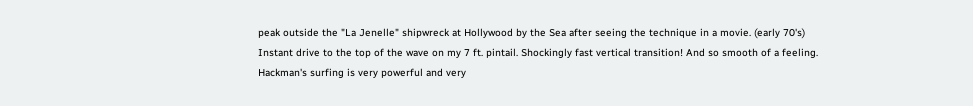peak outside the "La Jenelle" shipwreck at Hollywood by the Sea after seeing the technique in a movie. (early 70's)
Instant drive to the top of the wave on my 7 ft. pintail. Shockingly fast vertical transition! And so smooth of a feeling. Hackman's surfing is very powerful and very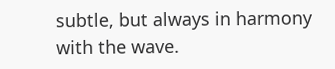subtle, but always in harmony with the wave.